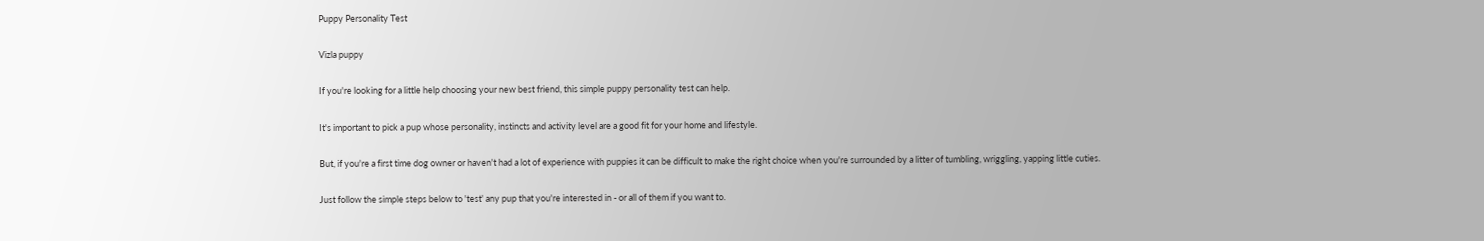Puppy Personality Test

Vizla puppy

If you're looking for a little help choosing your new best friend, this simple puppy personality test can help.

It's important to pick a pup whose personality, instincts and activity level are a good fit for your home and lifestyle.

But, if you're a first time dog owner or haven't had a lot of experience with puppies it can be difficult to make the right choice when you're surrounded by a litter of tumbling, wriggling, yapping little cuties.

Just follow the simple steps below to 'test' any pup that you're interested in - or all of them if you want to.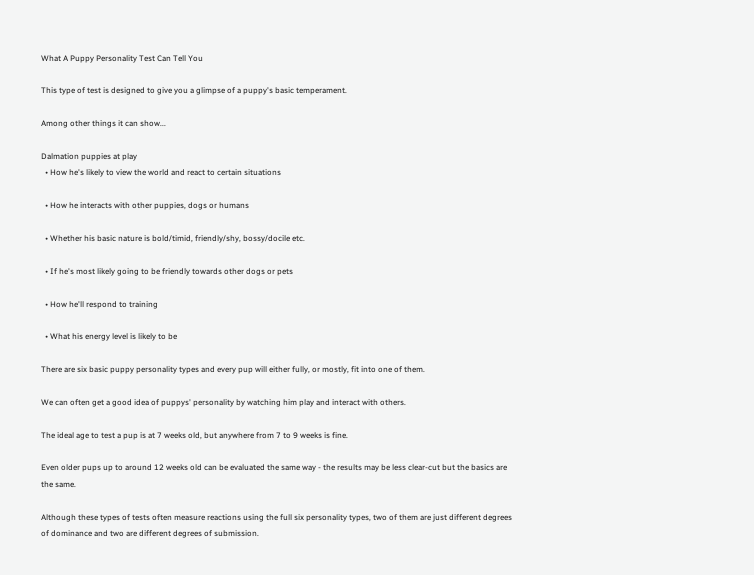What A Puppy Personality Test Can Tell You

This type of test is designed to give you a glimpse of a puppy's basic temperament.

Among other things it can show...

Dalmation puppies at play
  • How he's likely to view the world and react to certain situations

  • How he interacts with other puppies, dogs or humans

  • Whether his basic nature is bold/timid, friendly/shy, bossy/docile etc.

  • If he's most likely going to be friendly towards other dogs or pets

  • How he'll respond to training

  • What his energy level is likely to be

There are six basic puppy personality types and every pup will either fully, or mostly, fit into one of them.

We can often get a good idea of puppys' personality by watching him play and interact with others.

The ideal age to test a pup is at 7 weeks old, but anywhere from 7 to 9 weeks is fine.

Even older pups up to around 12 weeks old can be evaluated the same way - the results may be less clear-cut but the basics are the same.

Although these types of tests often measure reactions using the full six personality types, two of them are just different degrees of dominance and two are different degrees of submission.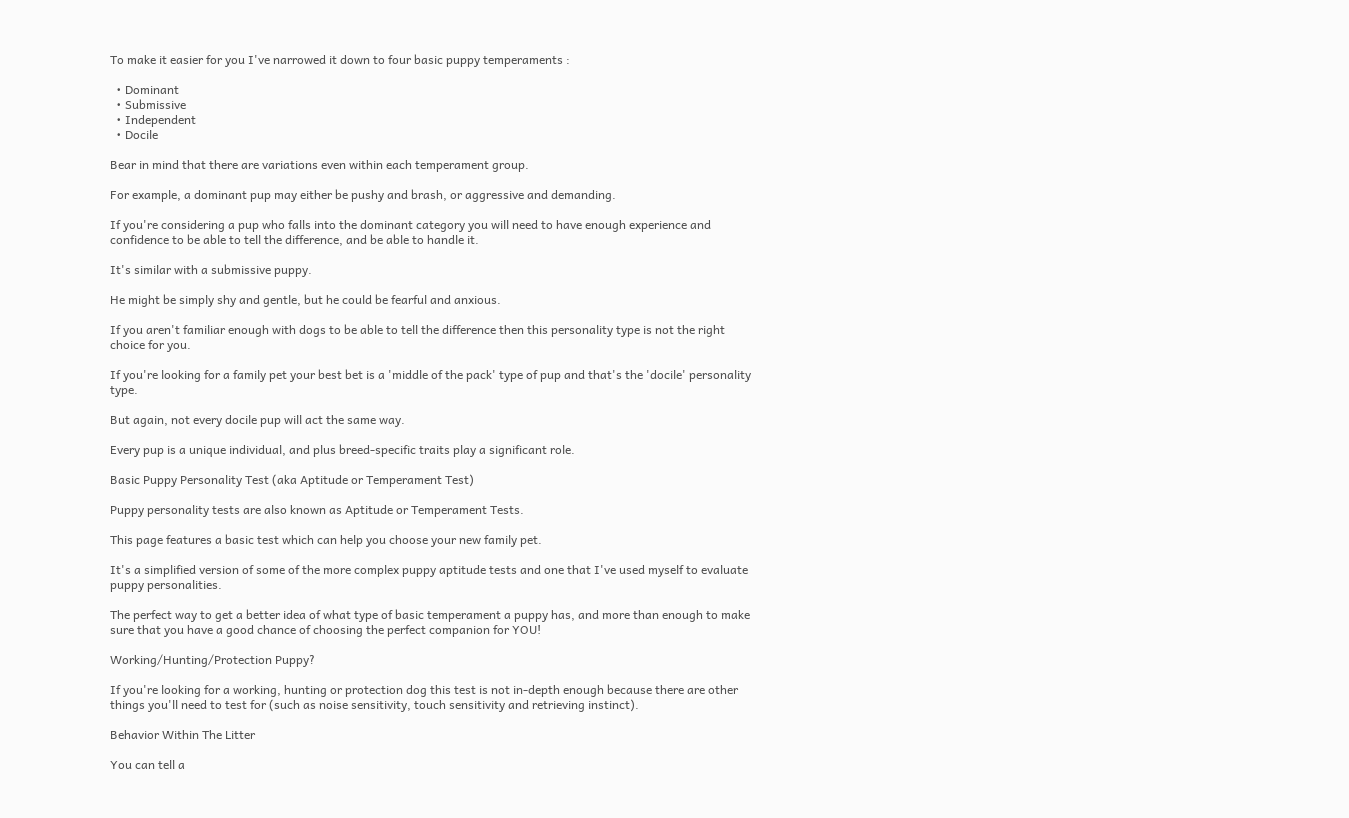To make it easier for you I've narrowed it down to four basic puppy temperaments :

  • Dominant
  • Submissive
  • Independent
  • Docile

Bear in mind that there are variations even within each temperament group.

For example, a dominant pup may either be pushy and brash, or aggressive and demanding.

If you're considering a pup who falls into the dominant category you will need to have enough experience and confidence to be able to tell the difference, and be able to handle it.

It's similar with a submissive puppy.

He might be simply shy and gentle, but he could be fearful and anxious.

If you aren't familiar enough with dogs to be able to tell the difference then this personality type is not the right choice for you.

If you're looking for a family pet your best bet is a 'middle of the pack' type of pup and that's the 'docile' personality type.

But again, not every docile pup will act the same way.

Every pup is a unique individual, and plus breed-specific traits play a significant role.

Basic Puppy Personality Test (aka Aptitude or Temperament Test)

Puppy personality tests are also known as Aptitude or Temperament Tests.

This page features a basic test which can help you choose your new family pet.

It's a simplified version of some of the more complex puppy aptitude tests and one that I've used myself to evaluate puppy personalities.

The perfect way to get a better idea of what type of basic temperament a puppy has, and more than enough to make sure that you have a good chance of choosing the perfect companion for YOU!

Working/Hunting/Protection Puppy?

If you're looking for a working, hunting or protection dog this test is not in-depth enough because there are other things you'll need to test for (such as noise sensitivity, touch sensitivity and retrieving instinct).

Behavior Within The Litter

You can tell a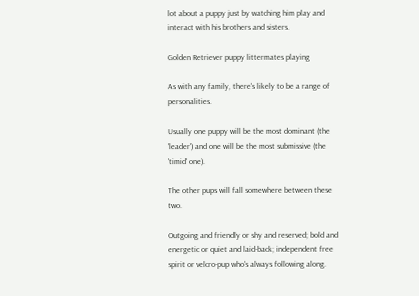lot about a puppy just by watching him play and interact with his brothers and sisters.

Golden Retriever puppy littermates playing

As with any family, there's likely to be a range of personalities.

Usually one puppy will be the most dominant (the 'leader') and one will be the most submissive (the 'timid' one).

The other pups will fall somewhere between these two.

Outgoing and friendly or shy and reserved; bold and energetic or quiet and laid-back; independent free spirit or velcro-pup who's always following along.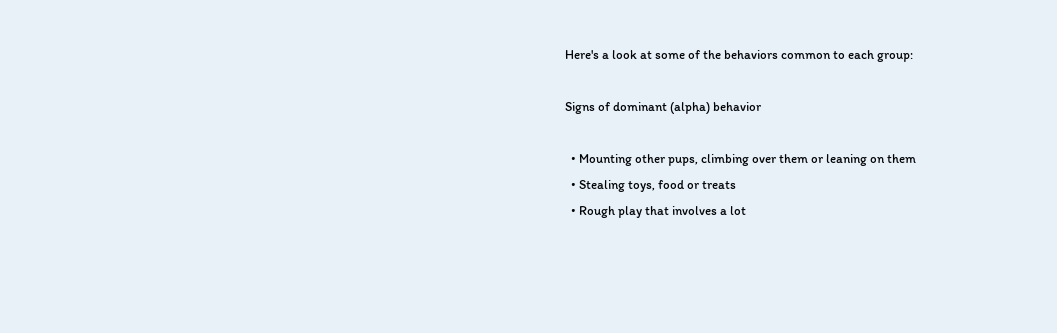Here's a look at some of the behaviors common to each group:

Signs of dominant (alpha) behavior

  • Mounting other pups, climbing over them or leaning on them
  • Stealing toys, food or treats
  • Rough play that involves a lot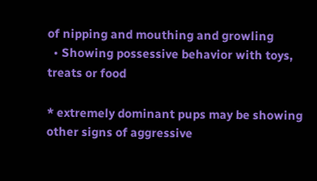of nipping and mouthing and growling
  • Showing possessive behavior with toys, treats or food

* extremely dominant pups may be showing other signs of aggressive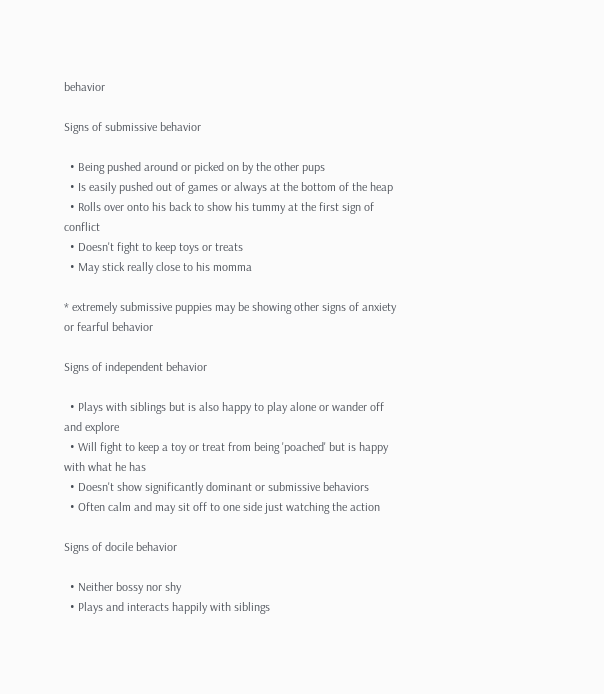behavior

Signs of submissive behavior

  • Being pushed around or picked on by the other pups
  • Is easily pushed out of games or always at the bottom of the heap
  • Rolls over onto his back to show his tummy at the first sign of conflict
  • Doesn't fight to keep toys or treats
  • May stick really close to his momma

* extremely submissive puppies may be showing other signs of anxiety or fearful behavior

Signs of independent behavior

  • Plays with siblings but is also happy to play alone or wander off and explore
  • Will fight to keep a toy or treat from being 'poached' but is happy with what he has
  • Doesn't show significantly dominant or submissive behaviors
  • Often calm and may sit off to one side just watching the action

Signs of docile behavior

  • Neither bossy nor shy
  • Plays and interacts happily with siblings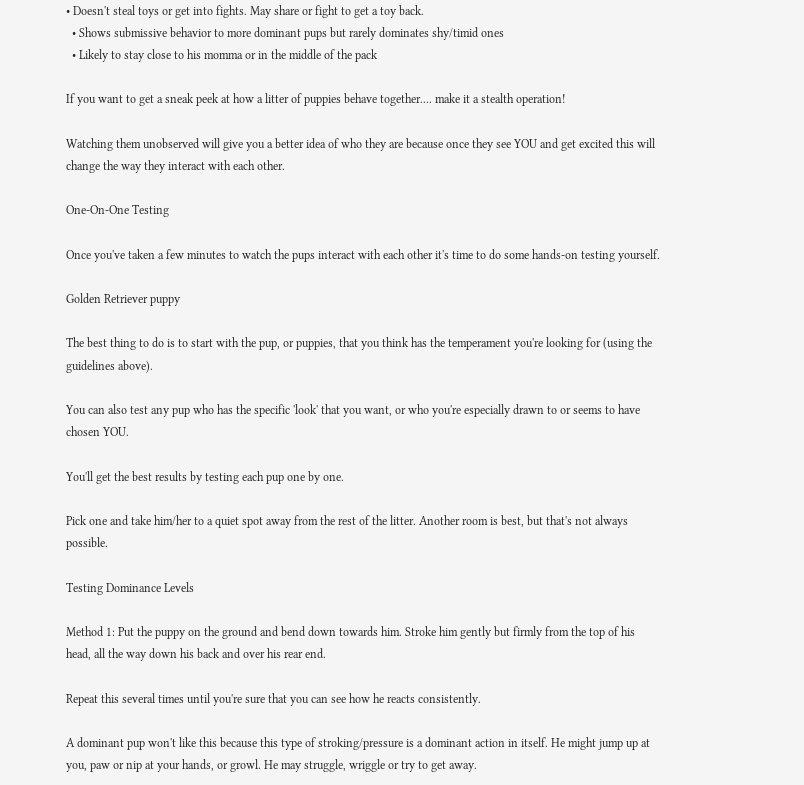• Doesn't steal toys or get into fights. May share or fight to get a toy back.
  • Shows submissive behavior to more dominant pups but rarely dominates shy/timid ones
  • Likely to stay close to his momma or in the middle of the pack

If you want to get a sneak peek at how a litter of puppies behave together.... make it a stealth operation!

Watching them unobserved will give you a better idea of who they are because once they see YOU and get excited this will change the way they interact with each other.

One-On-One Testing

Once you've taken a few minutes to watch the pups interact with each other it's time to do some hands-on testing yourself.

Golden Retriever puppy

The best thing to do is to start with the pup, or puppies, that you think has the temperament you're looking for (using the guidelines above).

You can also test any pup who has the specific 'look' that you want, or who you're especially drawn to or seems to have chosen YOU.

You'll get the best results by testing each pup one by one.

Pick one and take him/her to a quiet spot away from the rest of the litter. Another room is best, but that's not always possible.

Testing Dominance Levels

Method 1: Put the puppy on the ground and bend down towards him. Stroke him gently but firmly from the top of his head, all the way down his back and over his rear end.

Repeat this several times until you're sure that you can see how he reacts consistently.

A dominant pup won't like this because this type of stroking/pressure is a dominant action in itself. He might jump up at you, paw or nip at your hands, or growl. He may struggle, wriggle or try to get away.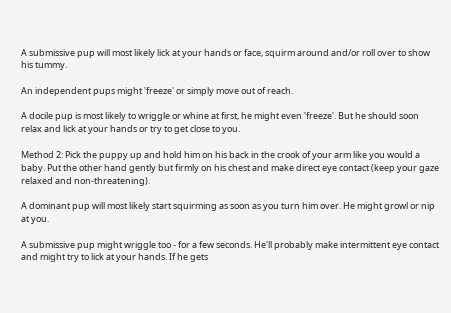A submissive pup will most likely lick at your hands or face, squirm around and/or roll over to show his tummy.

An independent pups might 'freeze' or simply move out of reach.

A docile pup is most likely to wriggle or whine at first, he might even 'freeze'. But he should soon relax and lick at your hands or try to get close to you.

Method 2: Pick the puppy up and hold him on his back in the crook of your arm like you would a baby. Put the other hand gently but firmly on his chest and make direct eye contact (keep your gaze relaxed and non-threatening).

A dominant pup will most likely start squirming as soon as you turn him over. He might growl or nip at you.

A submissive pup might wriggle too - for a few seconds. He'll probably make intermittent eye contact and might try to lick at your hands. If he gets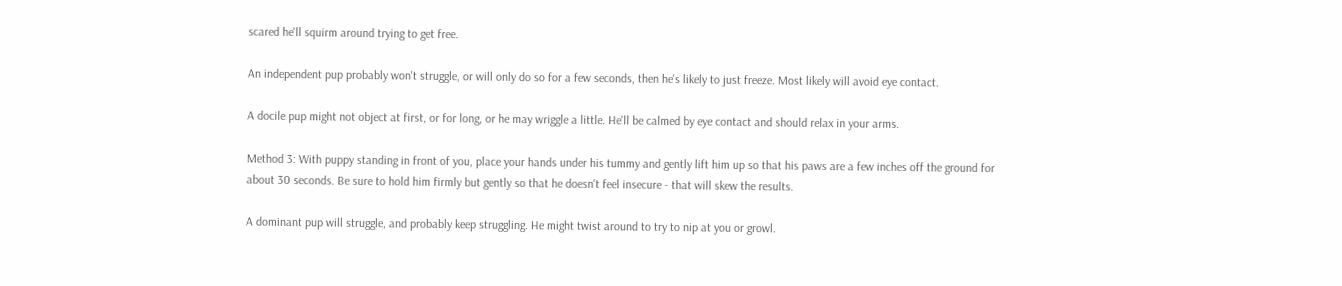scared he'll squirm around trying to get free.

An independent pup probably won't struggle, or will only do so for a few seconds, then he's likely to just freeze. Most likely will avoid eye contact.

A docile pup might not object at first, or for long, or he may wriggle a little. He'll be calmed by eye contact and should relax in your arms.

Method 3: With puppy standing in front of you, place your hands under his tummy and gently lift him up so that his paws are a few inches off the ground for about 30 seconds. Be sure to hold him firmly but gently so that he doesn't feel insecure - that will skew the results.

A dominant pup will struggle, and probably keep struggling. He might twist around to try to nip at you or growl.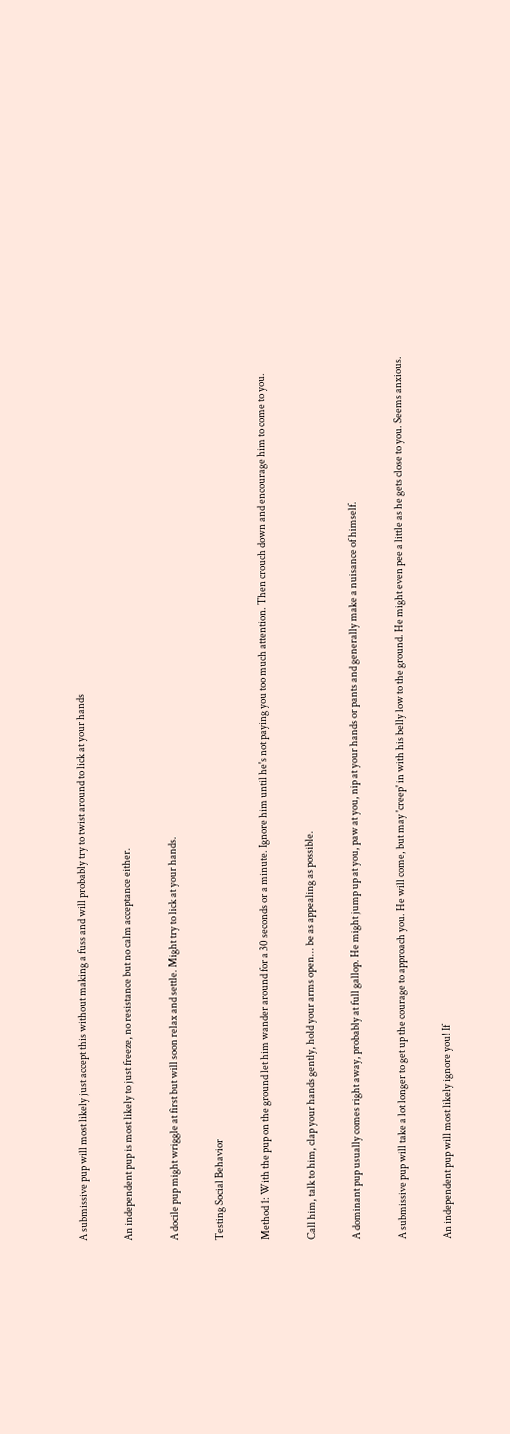A submissive pup will most likely just accept this without making a fuss and will probably try to twist around to lick at your hands

An independent pup is most likely to just freeze, no resistance but no calm acceptance either.

A docile pup might wriggle at first but will soon relax and settle. Might try to lick at your hands.

Testing Social Behavior

Method 1: With the pup on the ground let him wander around for a 30 seconds or a minute. Ignore him until he's not paying you too much attention. Then crouch down and encourage him to come to you.

Call him, talk to him, clap your hands gently, hold your arms open... be as appealing as possible.

A dominant pup usually comes right away, probably at full gallop. He might jump up at you, paw at you, nip at your hands or pants and generally make a nuisance of himself.

A submissive pup will take a lot longer to get up the courage to approach you. He will come, but may 'creep' in with his belly low to the ground. He might even pee a little as he gets close to you. Seems anxious.

An independent pup will most likely ignore you! If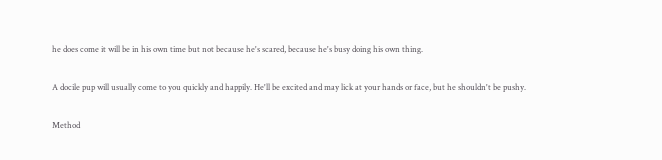he does come it will be in his own time but not because he's scared, because he's busy doing his own thing.

A docile pup will usually come to you quickly and happily. He'll be excited and may lick at your hands or face, but he shouldn't be pushy.

Method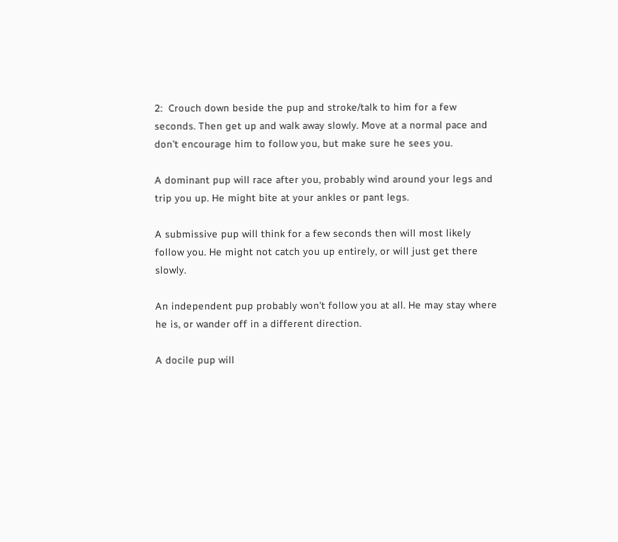2:  Crouch down beside the pup and stroke/talk to him for a few seconds. Then get up and walk away slowly. Move at a normal pace and don't encourage him to follow you, but make sure he sees you.

A dominant pup will race after you, probably wind around your legs and trip you up. He might bite at your ankles or pant legs.

A submissive pup will think for a few seconds then will most likely follow you. He might not catch you up entirely, or will just get there slowly.

An independent pup probably won't follow you at all. He may stay where he is, or wander off in a different direction.

A docile pup will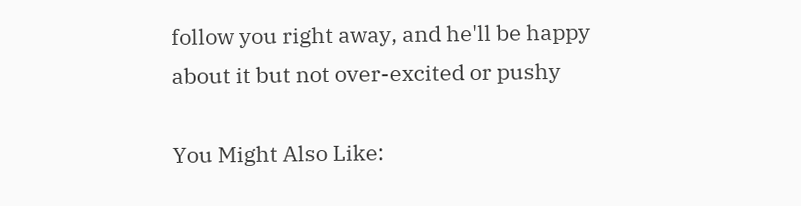follow you right away, and he'll be happy about it but not over-excited or pushy

You Might Also Like: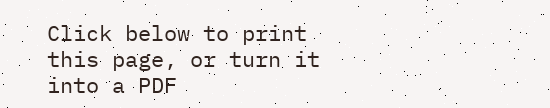Click below to print this page, or turn it into a PDF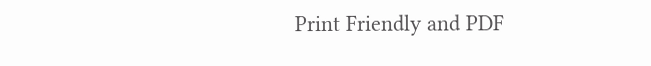Print Friendly and PDF